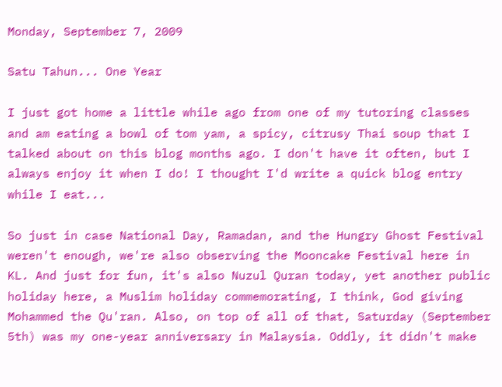Monday, September 7, 2009

Satu Tahun... One Year

I just got home a little while ago from one of my tutoring classes and am eating a bowl of tom yam, a spicy, citrusy Thai soup that I talked about on this blog months ago. I don't have it often, but I always enjoy it when I do! I thought I'd write a quick blog entry while I eat...

So just in case National Day, Ramadan, and the Hungry Ghost Festival weren't enough, we're also observing the Mooncake Festival here in KL. And just for fun, it's also Nuzul Quran today, yet another public holiday here, a Muslim holiday commemorating, I think, God giving Mohammed the Qu'ran. Also, on top of all of that, Saturday (September 5th) was my one-year anniversary in Malaysia. Oddly, it didn't make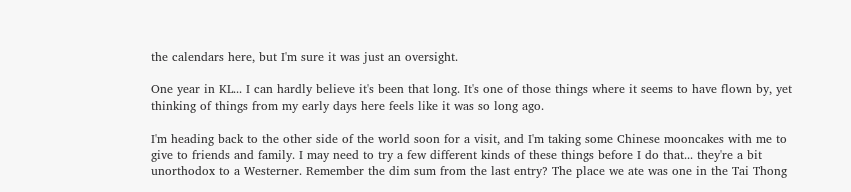the calendars here, but I'm sure it was just an oversight.

One year in KL... I can hardly believe it's been that long. It's one of those things where it seems to have flown by, yet thinking of things from my early days here feels like it was so long ago.

I'm heading back to the other side of the world soon for a visit, and I'm taking some Chinese mooncakes with me to give to friends and family. I may need to try a few different kinds of these things before I do that... they're a bit unorthodox to a Westerner. Remember the dim sum from the last entry? The place we ate was one in the Tai Thong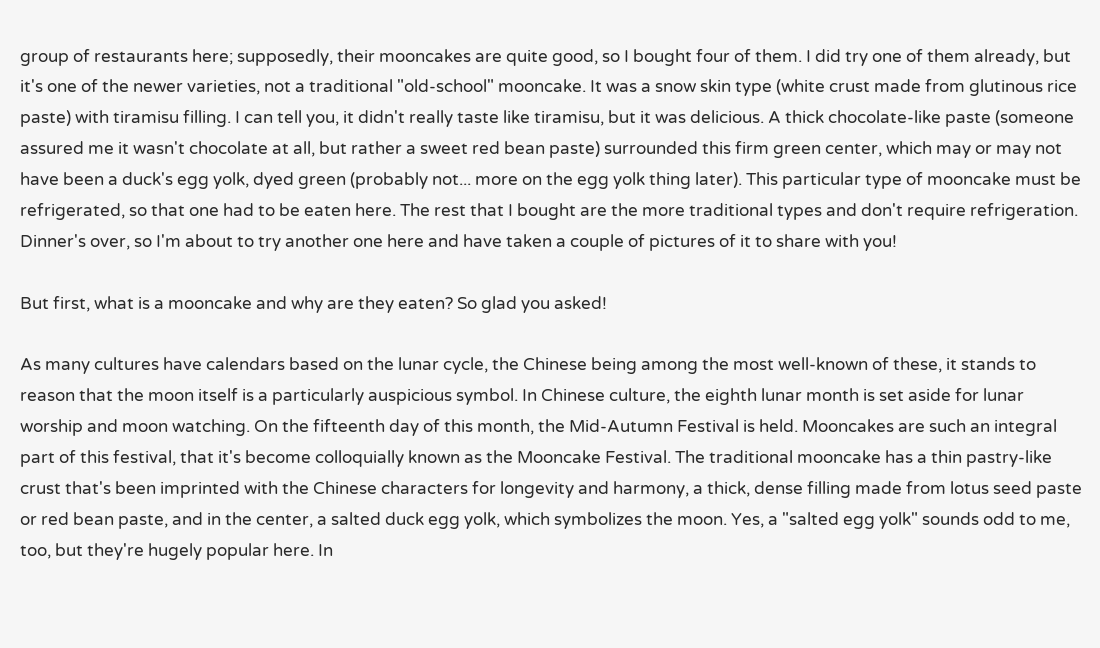group of restaurants here; supposedly, their mooncakes are quite good, so I bought four of them. I did try one of them already, but it's one of the newer varieties, not a traditional "old-school" mooncake. It was a snow skin type (white crust made from glutinous rice paste) with tiramisu filling. I can tell you, it didn't really taste like tiramisu, but it was delicious. A thick chocolate-like paste (someone assured me it wasn't chocolate at all, but rather a sweet red bean paste) surrounded this firm green center, which may or may not have been a duck's egg yolk, dyed green (probably not... more on the egg yolk thing later). This particular type of mooncake must be refrigerated, so that one had to be eaten here. The rest that I bought are the more traditional types and don't require refrigeration. Dinner's over, so I'm about to try another one here and have taken a couple of pictures of it to share with you!

But first, what is a mooncake and why are they eaten? So glad you asked!

As many cultures have calendars based on the lunar cycle, the Chinese being among the most well-known of these, it stands to reason that the moon itself is a particularly auspicious symbol. In Chinese culture, the eighth lunar month is set aside for lunar worship and moon watching. On the fifteenth day of this month, the Mid-Autumn Festival is held. Mooncakes are such an integral part of this festival, that it's become colloquially known as the Mooncake Festival. The traditional mooncake has a thin pastry-like crust that's been imprinted with the Chinese characters for longevity and harmony, a thick, dense filling made from lotus seed paste or red bean paste, and in the center, a salted duck egg yolk, which symbolizes the moon. Yes, a "salted egg yolk" sounds odd to me, too, but they're hugely popular here. In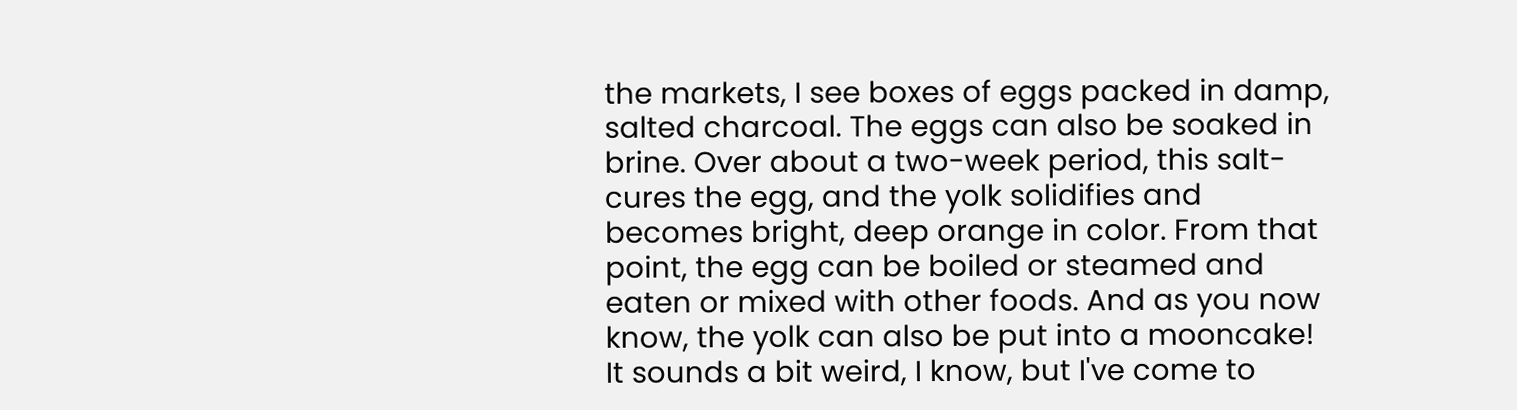the markets, I see boxes of eggs packed in damp, salted charcoal. The eggs can also be soaked in brine. Over about a two-week period, this salt-cures the egg, and the yolk solidifies and becomes bright, deep orange in color. From that point, the egg can be boiled or steamed and eaten or mixed with other foods. And as you now know, the yolk can also be put into a mooncake! It sounds a bit weird, I know, but I've come to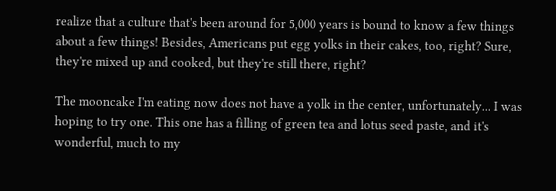realize that a culture that's been around for 5,000 years is bound to know a few things about a few things! Besides, Americans put egg yolks in their cakes, too, right? Sure, they're mixed up and cooked, but they're still there, right?

The mooncake I'm eating now does not have a yolk in the center, unfortunately... I was hoping to try one. This one has a filling of green tea and lotus seed paste, and it's wonderful, much to my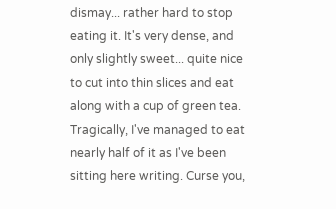dismay... rather hard to stop eating it. It's very dense, and only slightly sweet... quite nice to cut into thin slices and eat along with a cup of green tea. Tragically, I've managed to eat nearly half of it as I've been sitting here writing. Curse you,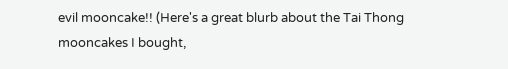evil mooncake!! (Here's a great blurb about the Tai Thong mooncakes I bought,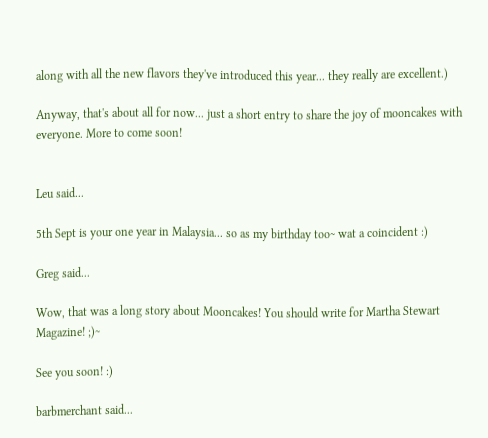along with all the new flavors they've introduced this year... they really are excellent.)

Anyway, that's about all for now... just a short entry to share the joy of mooncakes with everyone. More to come soon!


Leu said...

5th Sept is your one year in Malaysia... so as my birthday too~ wat a coincident :)

Greg said...

Wow, that was a long story about Mooncakes! You should write for Martha Stewart Magazine! ;)~

See you soon! :)

barbmerchant said...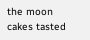the moon cakes tasted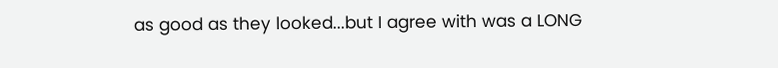as good as they looked...but I agree with was a LONG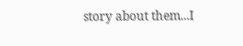story about them...I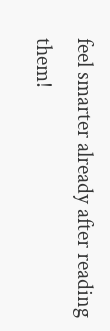feel smarter already after reading them!